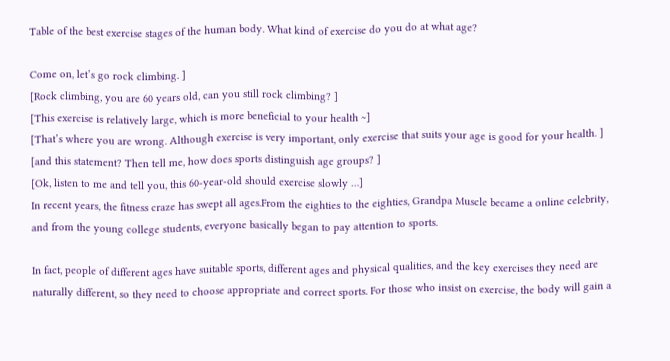Table of the best exercise stages of the human body. What kind of exercise do you do at what age?

Come on, let’s go rock climbing. ]
[Rock climbing, you are 60 years old, can you still rock climbing? ]
[This exercise is relatively large, which is more beneficial to your health ~]
[That’s where you are wrong. Although exercise is very important, only exercise that suits your age is good for your health. ]
[and this statement? Then tell me, how does sports distinguish age groups? ]
[Ok, listen to me and tell you, this 60-year-old should exercise slowly …]
In recent years, the fitness craze has swept all ages.From the eighties to the eighties, Grandpa Muscle became a online celebrity, and from the young college students, everyone basically began to pay attention to sports.

In fact, people of different ages have suitable sports, different ages and physical qualities, and the key exercises they need are naturally different, so they need to choose appropriate and correct sports. For those who insist on exercise, the body will gain a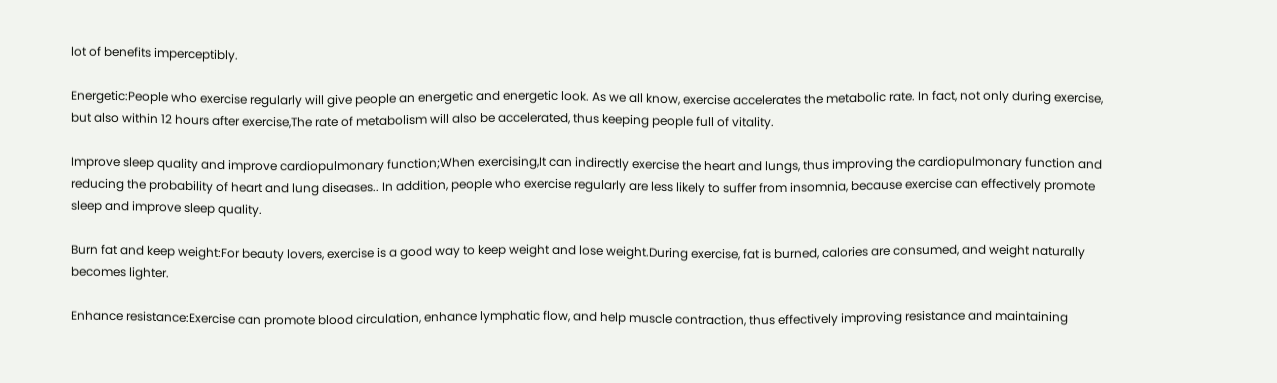lot of benefits imperceptibly.

Energetic:People who exercise regularly will give people an energetic and energetic look. As we all know, exercise accelerates the metabolic rate. In fact, not only during exercise, but also within 12 hours after exercise,The rate of metabolism will also be accelerated, thus keeping people full of vitality.

Improve sleep quality and improve cardiopulmonary function;When exercising,It can indirectly exercise the heart and lungs, thus improving the cardiopulmonary function and reducing the probability of heart and lung diseases.. In addition, people who exercise regularly are less likely to suffer from insomnia, because exercise can effectively promote sleep and improve sleep quality.

Burn fat and keep weight:For beauty lovers, exercise is a good way to keep weight and lose weight.During exercise, fat is burned, calories are consumed, and weight naturally becomes lighter.

Enhance resistance:Exercise can promote blood circulation, enhance lymphatic flow, and help muscle contraction, thus effectively improving resistance and maintaining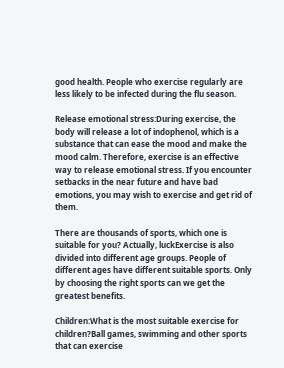good health. People who exercise regularly are less likely to be infected during the flu season.

Release emotional stress:During exercise, the body will release a lot of indophenol, which is a substance that can ease the mood and make the mood calm. Therefore, exercise is an effective way to release emotional stress. If you encounter setbacks in the near future and have bad emotions, you may wish to exercise and get rid of them.

There are thousands of sports, which one is suitable for you? Actually, luckExercise is also divided into different age groups. People of different ages have different suitable sports. Only by choosing the right sports can we get the greatest benefits.

Children:What is the most suitable exercise for children?Ball games, swimming and other sports that can exercise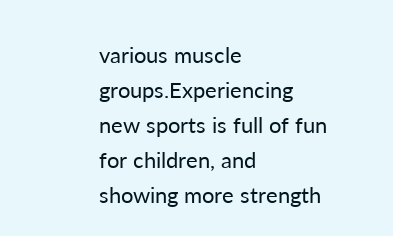various muscle groups.Experiencing new sports is full of fun for children, and showing more strength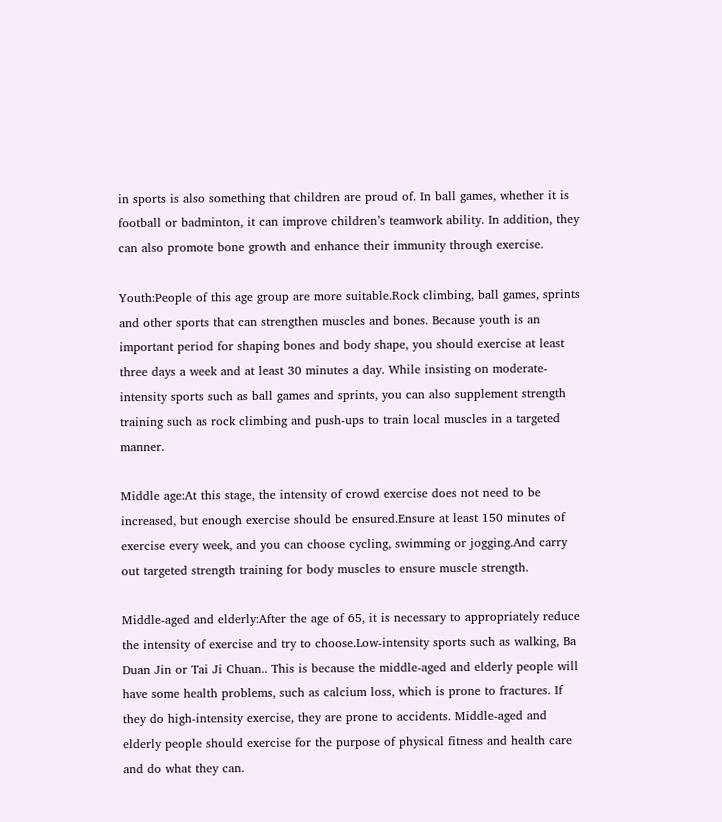in sports is also something that children are proud of. In ball games, whether it is football or badminton, it can improve children’s teamwork ability. In addition, they can also promote bone growth and enhance their immunity through exercise.

Youth:People of this age group are more suitable.Rock climbing, ball games, sprints and other sports that can strengthen muscles and bones. Because youth is an important period for shaping bones and body shape, you should exercise at least three days a week and at least 30 minutes a day. While insisting on moderate-intensity sports such as ball games and sprints, you can also supplement strength training such as rock climbing and push-ups to train local muscles in a targeted manner.

Middle age:At this stage, the intensity of crowd exercise does not need to be increased, but enough exercise should be ensured.Ensure at least 150 minutes of exercise every week, and you can choose cycling, swimming or jogging.And carry out targeted strength training for body muscles to ensure muscle strength.

Middle-aged and elderly:After the age of 65, it is necessary to appropriately reduce the intensity of exercise and try to choose.Low-intensity sports such as walking, Ba Duan Jin or Tai Ji Chuan.. This is because the middle-aged and elderly people will have some health problems, such as calcium loss, which is prone to fractures. If they do high-intensity exercise, they are prone to accidents. Middle-aged and elderly people should exercise for the purpose of physical fitness and health care and do what they can.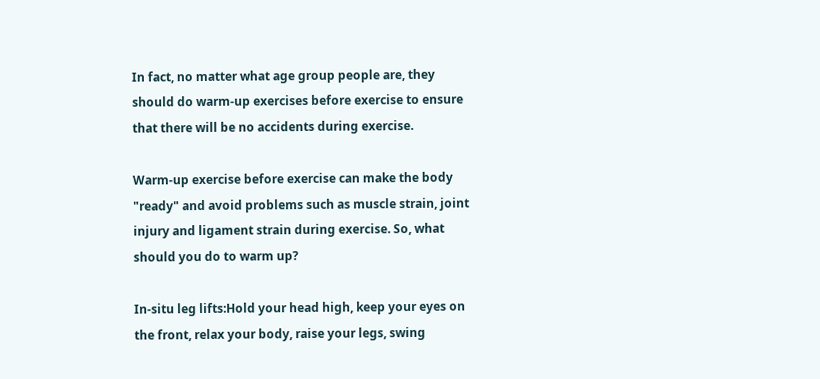In fact, no matter what age group people are, they should do warm-up exercises before exercise to ensure that there will be no accidents during exercise.

Warm-up exercise before exercise can make the body "ready" and avoid problems such as muscle strain, joint injury and ligament strain during exercise. So, what should you do to warm up?

In-situ leg lifts:Hold your head high, keep your eyes on the front, relax your body, raise your legs, swing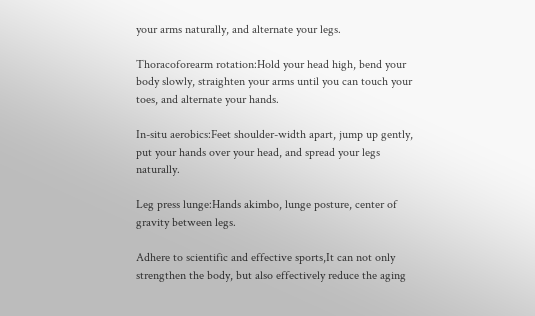your arms naturally, and alternate your legs.

Thoracoforearm rotation:Hold your head high, bend your body slowly, straighten your arms until you can touch your toes, and alternate your hands.

In-situ aerobics:Feet shoulder-width apart, jump up gently, put your hands over your head, and spread your legs naturally.

Leg press lunge:Hands akimbo, lunge posture, center of gravity between legs.

Adhere to scientific and effective sports,It can not only strengthen the body, but also effectively reduce the aging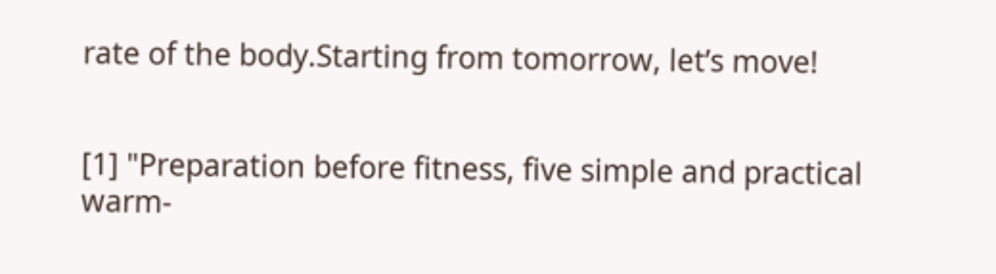rate of the body.Starting from tomorrow, let’s move!


[1] "Preparation before fitness, five simple and practical warm-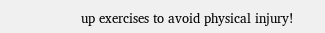up exercises to avoid physical injury!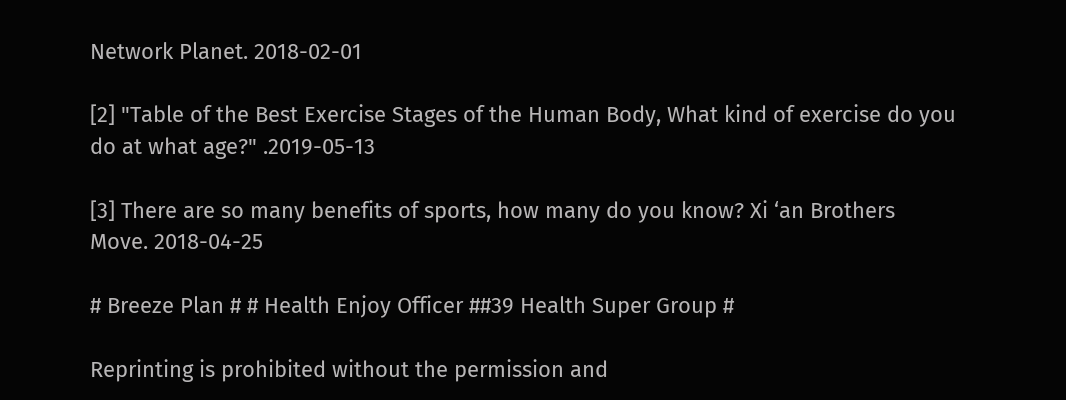Network Planet. 2018-02-01

[2] "Table of the Best Exercise Stages of the Human Body, What kind of exercise do you do at what age?" .2019-05-13

[3] There are so many benefits of sports, how many do you know? Xi ‘an Brothers Move. 2018-04-25

# Breeze Plan # # Health Enjoy Officer ##39 Health Super Group #

Reprinting is prohibited without the permission and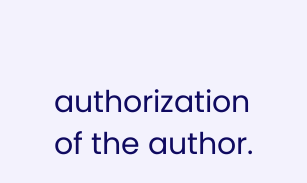authorization of the author.